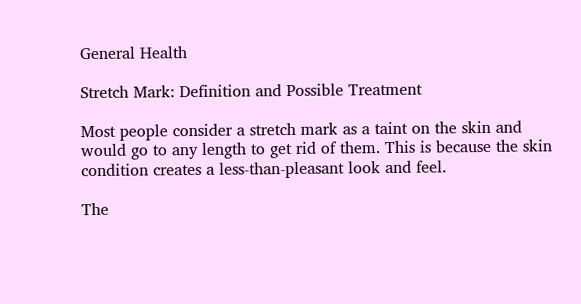General Health

Stretch Mark: Definition and Possible Treatment

Most people consider a stretch mark as a taint on the skin and would go to any length to get rid of them. This is because the skin condition creates a less-than-pleasant look and feel.

The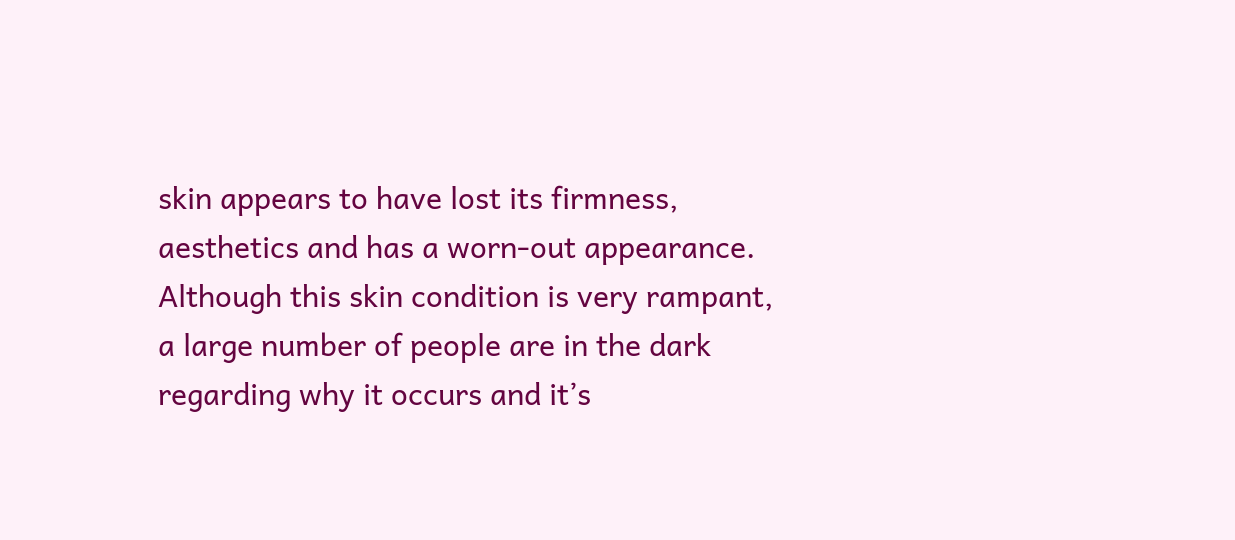skin appears to have lost its firmness, aesthetics and has a worn-out appearance. Although this skin condition is very rampant, a large number of people are in the dark regarding why it occurs and it’s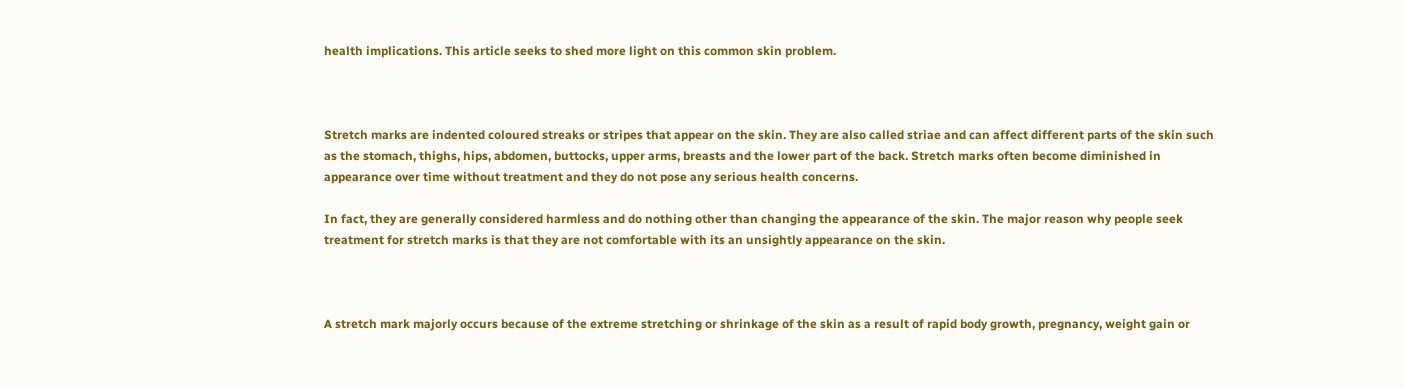health implications. This article seeks to shed more light on this common skin problem.



Stretch marks are indented coloured streaks or stripes that appear on the skin. They are also called striae and can affect different parts of the skin such as the stomach, thighs, hips, abdomen, buttocks, upper arms, breasts and the lower part of the back. Stretch marks often become diminished in appearance over time without treatment and they do not pose any serious health concerns.

In fact, they are generally considered harmless and do nothing other than changing the appearance of the skin. The major reason why people seek treatment for stretch marks is that they are not comfortable with its an unsightly appearance on the skin.



A stretch mark majorly occurs because of the extreme stretching or shrinkage of the skin as a result of rapid body growth, pregnancy, weight gain or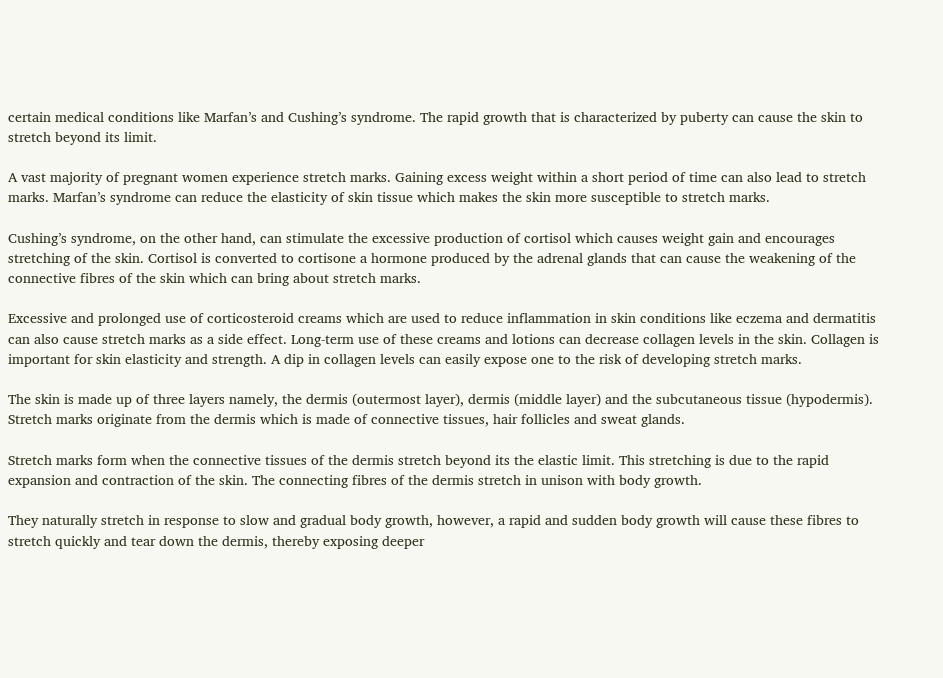certain medical conditions like Marfan’s and Cushing’s syndrome. The rapid growth that is characterized by puberty can cause the skin to stretch beyond its limit.

A vast majority of pregnant women experience stretch marks. Gaining excess weight within a short period of time can also lead to stretch marks. Marfan’s syndrome can reduce the elasticity of skin tissue which makes the skin more susceptible to stretch marks.

Cushing’s syndrome, on the other hand, can stimulate the excessive production of cortisol which causes weight gain and encourages stretching of the skin. Cortisol is converted to cortisone a hormone produced by the adrenal glands that can cause the weakening of the connective fibres of the skin which can bring about stretch marks.

Excessive and prolonged use of corticosteroid creams which are used to reduce inflammation in skin conditions like eczema and dermatitis can also cause stretch marks as a side effect. Long-term use of these creams and lotions can decrease collagen levels in the skin. Collagen is important for skin elasticity and strength. A dip in collagen levels can easily expose one to the risk of developing stretch marks.

The skin is made up of three layers namely, the dermis (outermost layer), dermis (middle layer) and the subcutaneous tissue (hypodermis). Stretch marks originate from the dermis which is made of connective tissues, hair follicles and sweat glands.

Stretch marks form when the connective tissues of the dermis stretch beyond its the elastic limit. This stretching is due to the rapid expansion and contraction of the skin. The connecting fibres of the dermis stretch in unison with body growth.

They naturally stretch in response to slow and gradual body growth, however, a rapid and sudden body growth will cause these fibres to stretch quickly and tear down the dermis, thereby exposing deeper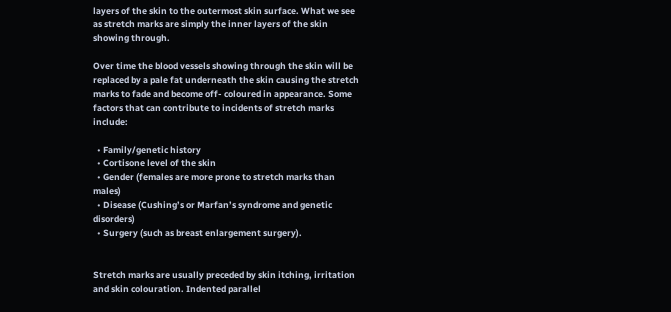layers of the skin to the outermost skin surface. What we see as stretch marks are simply the inner layers of the skin showing through.

Over time the blood vessels showing through the skin will be replaced by a pale fat underneath the skin causing the stretch marks to fade and become off- coloured in appearance. Some factors that can contribute to incidents of stretch marks include:

  • Family/genetic history
  • Cortisone level of the skin
  • Gender (females are more prone to stretch marks than males)
  • Disease (Cushing’s or Marfan’s syndrome and genetic disorders)
  • Surgery (such as breast enlargement surgery).


Stretch marks are usually preceded by skin itching, irritation and skin colouration. Indented parallel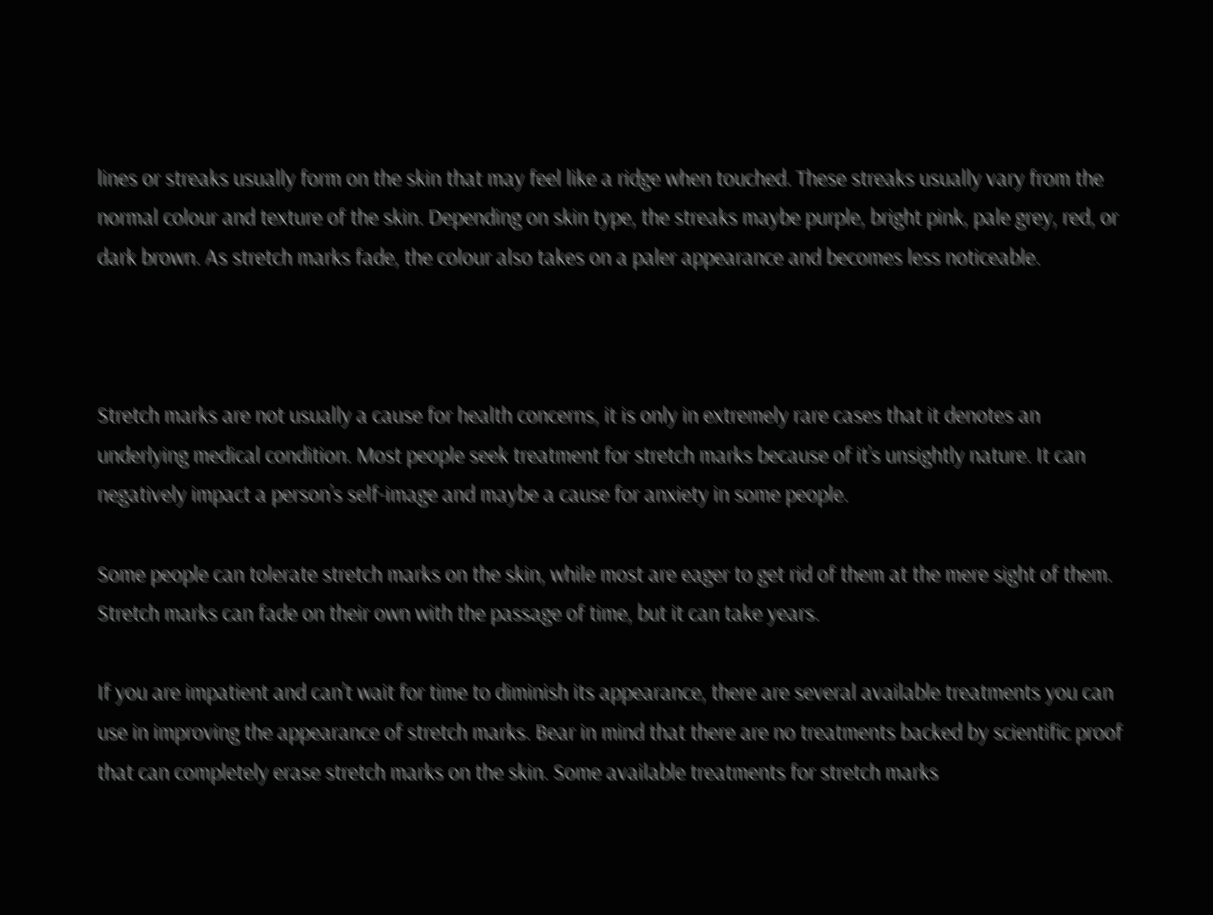lines or streaks usually form on the skin that may feel like a ridge when touched. These streaks usually vary from the normal colour and texture of the skin. Depending on skin type, the streaks maybe purple, bright pink, pale grey, red, or dark brown. As stretch marks fade, the colour also takes on a paler appearance and becomes less noticeable.



Stretch marks are not usually a cause for health concerns, it is only in extremely rare cases that it denotes an underlying medical condition. Most people seek treatment for stretch marks because of it’s unsightly nature. It can negatively impact a person’s self-image and maybe a cause for anxiety in some people.

Some people can tolerate stretch marks on the skin, while most are eager to get rid of them at the mere sight of them. Stretch marks can fade on their own with the passage of time, but it can take years.

If you are impatient and can’t wait for time to diminish its appearance, there are several available treatments you can use in improving the appearance of stretch marks. Bear in mind that there are no treatments backed by scientific proof that can completely erase stretch marks on the skin. Some available treatments for stretch marks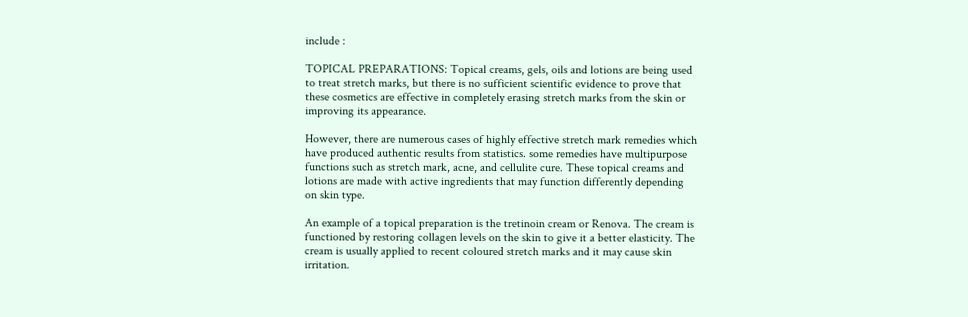include :

TOPICAL PREPARATIONS: Topical creams, gels, oils and lotions are being used to treat stretch marks, but there is no sufficient scientific evidence to prove that these cosmetics are effective in completely erasing stretch marks from the skin or improving its appearance.

However, there are numerous cases of highly effective stretch mark remedies which have produced authentic results from statistics. some remedies have multipurpose functions such as stretch mark, acne, and cellulite cure. These topical creams and lotions are made with active ingredients that may function differently depending on skin type.

An example of a topical preparation is the tretinoin cream or Renova. The cream is functioned by restoring collagen levels on the skin to give it a better elasticity. The cream is usually applied to recent coloured stretch marks and it may cause skin irritation.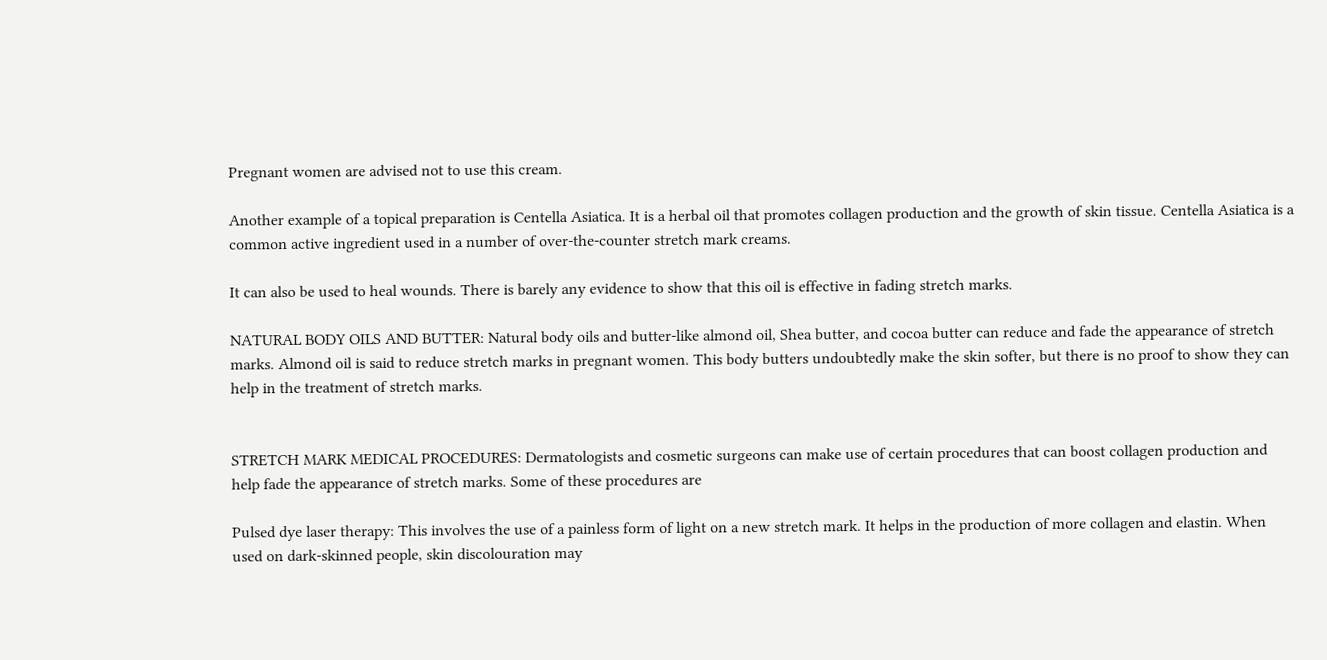Pregnant women are advised not to use this cream.

Another example of a topical preparation is Centella Asiatica. It is a herbal oil that promotes collagen production and the growth of skin tissue. Centella Asiatica is a common active ingredient used in a number of over-the-counter stretch mark creams.

It can also be used to heal wounds. There is barely any evidence to show that this oil is effective in fading stretch marks.

NATURAL BODY OILS AND BUTTER: Natural body oils and butter-like almond oil, Shea butter, and cocoa butter can reduce and fade the appearance of stretch marks. Almond oil is said to reduce stretch marks in pregnant women. This body butters undoubtedly make the skin softer, but there is no proof to show they can help in the treatment of stretch marks.


STRETCH MARK MEDICAL PROCEDURES: Dermatologists and cosmetic surgeons can make use of certain procedures that can boost collagen production and help fade the appearance of stretch marks. Some of these procedures are

Pulsed dye laser therapy: This involves the use of a painless form of light on a new stretch mark. It helps in the production of more collagen and elastin. When used on dark-skinned people, skin discolouration may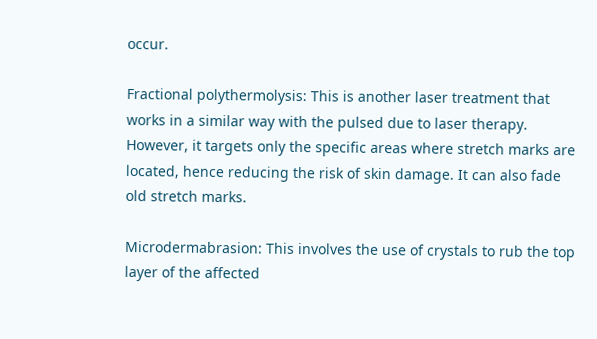occur.

Fractional polythermolysis: This is another laser treatment that works in a similar way with the pulsed due to laser therapy. However, it targets only the specific areas where stretch marks are located, hence reducing the risk of skin damage. It can also fade old stretch marks.

Microdermabrasion: This involves the use of crystals to rub the top layer of the affected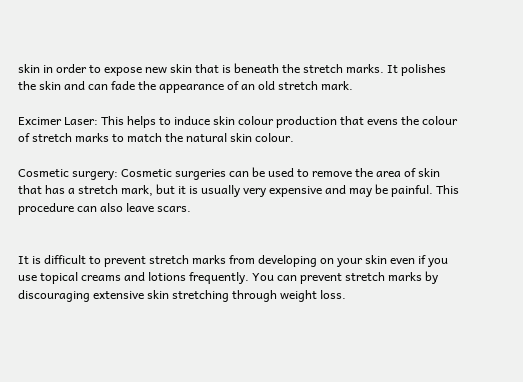skin in order to expose new skin that is beneath the stretch marks. It polishes the skin and can fade the appearance of an old stretch mark.

Excimer Laser: This helps to induce skin colour production that evens the colour of stretch marks to match the natural skin colour.

Cosmetic surgery: Cosmetic surgeries can be used to remove the area of skin that has a stretch mark, but it is usually very expensive and may be painful. This procedure can also leave scars.


It is difficult to prevent stretch marks from developing on your skin even if you use topical creams and lotions frequently. You can prevent stretch marks by discouraging extensive skin stretching through weight loss.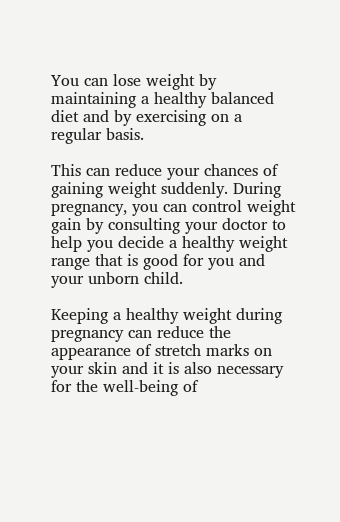You can lose weight by maintaining a healthy balanced diet and by exercising on a regular basis.

This can reduce your chances of gaining weight suddenly. During pregnancy, you can control weight gain by consulting your doctor to help you decide a healthy weight range that is good for you and your unborn child.

Keeping a healthy weight during pregnancy can reduce the appearance of stretch marks on your skin and it is also necessary for the well-being of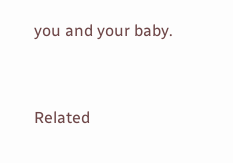you and your baby.


Related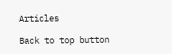Articles

Back to top button